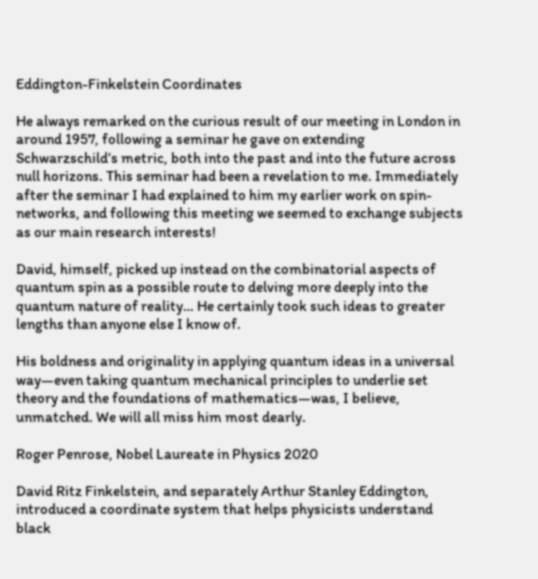Eddington-Finkelstein Coordinates

He always remarked on the curious result of our meeting in London in around 1957, following a seminar he gave on extending Schwarzschild’s metric, both into the past and into the future across null horizons. This seminar had been a revelation to me. Immediately after the seminar I had explained to him my earlier work on spin-networks, and following this meeting we seemed to exchange subjects as our main research interests!

David, himself, picked up instead on the combinatorial aspects of quantum spin as a possible route to delving more deeply into the quantum nature of reality… He certainly took such ideas to greater lengths than anyone else I know of.

His boldness and originality in applying quantum ideas in a universal way—even taking quantum mechanical principles to underlie set theory and the foundations of mathematics—was, I believe, unmatched. We will all miss him most dearly.

Roger Penrose, Nobel Laureate in Physics 2020

David Ritz Finkelstein, and separately Arthur Stanley Eddington, introduced a coordinate system that helps physicists understand black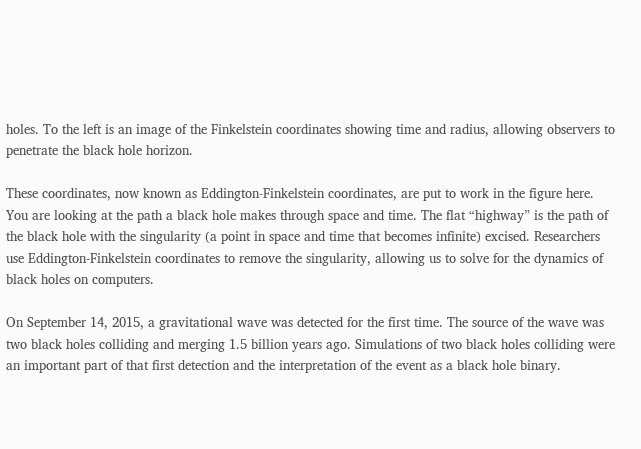holes. To the left is an image of the Finkelstein coordinates showing time and radius, allowing observers to penetrate the black hole horizon.

These coordinates, now known as Eddington-Finkelstein coordinates, are put to work in the figure here. You are looking at the path a black hole makes through space and time. The flat “highway” is the path of the black hole with the singularity (a point in space and time that becomes infinite) excised. Researchers use Eddington-Finkelstein coordinates to remove the singularity, allowing us to solve for the dynamics of black holes on computers.

On September 14, 2015, a gravitational wave was detected for the first time. The source of the wave was two black holes colliding and merging 1.5 billion years ago. Simulations of two black holes colliding were an important part of that first detection and the interpretation of the event as a black hole binary.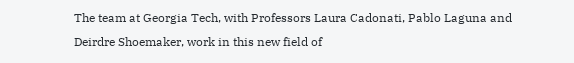The team at Georgia Tech, with Professors Laura Cadonati, Pablo Laguna and Deirdre Shoemaker, work in this new field of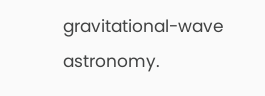gravitational-wave astronomy.